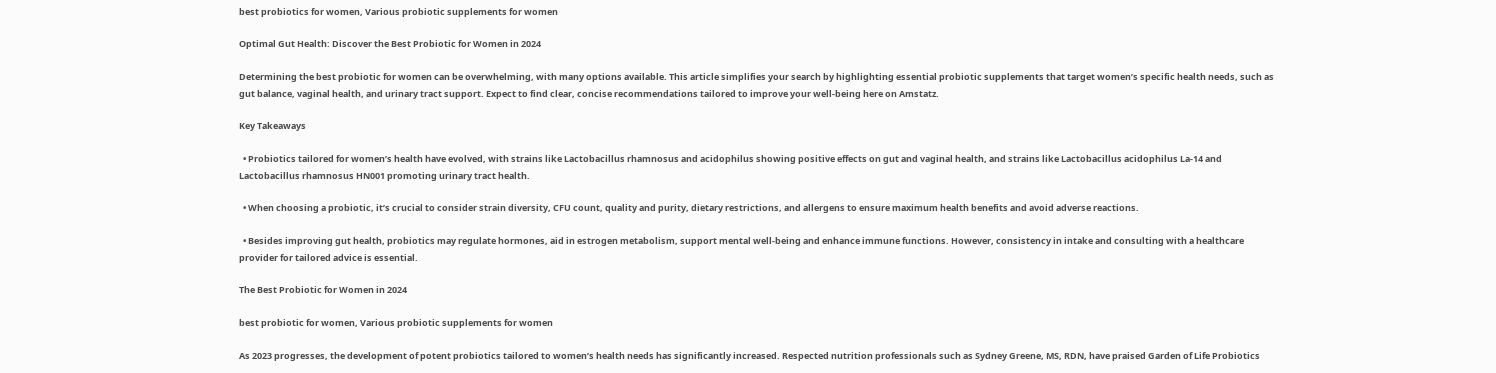best probiotics for women, Various probiotic supplements for women

Optimal Gut Health: Discover the Best Probiotic for Women in 2024

Determining the best probiotic for women can be overwhelming, with many options available. This article simplifies your search by highlighting essential probiotic supplements that target women’s specific health needs, such as gut balance, vaginal health, and urinary tract support. Expect to find clear, concise recommendations tailored to improve your well-being here on Amstatz.

Key Takeaways

  • Probiotics tailored for women’s health have evolved, with strains like Lactobacillus rhamnosus and acidophilus showing positive effects on gut and vaginal health, and strains like Lactobacillus acidophilus La-14 and Lactobacillus rhamnosus HN001 promoting urinary tract health.

  • When choosing a probiotic, it’s crucial to consider strain diversity, CFU count, quality and purity, dietary restrictions, and allergens to ensure maximum health benefits and avoid adverse reactions.

  • Besides improving gut health, probiotics may regulate hormones, aid in estrogen metabolism, support mental well-being and enhance immune functions. However, consistency in intake and consulting with a healthcare provider for tailored advice is essential.

The Best Probiotic for Women in 2024

best probiotic for women, Various probiotic supplements for women

As 2023 progresses, the development of potent probiotics tailored to women’s health needs has significantly increased. Respected nutrition professionals such as Sydney Greene, MS, RDN, have praised Garden of Life Probiotics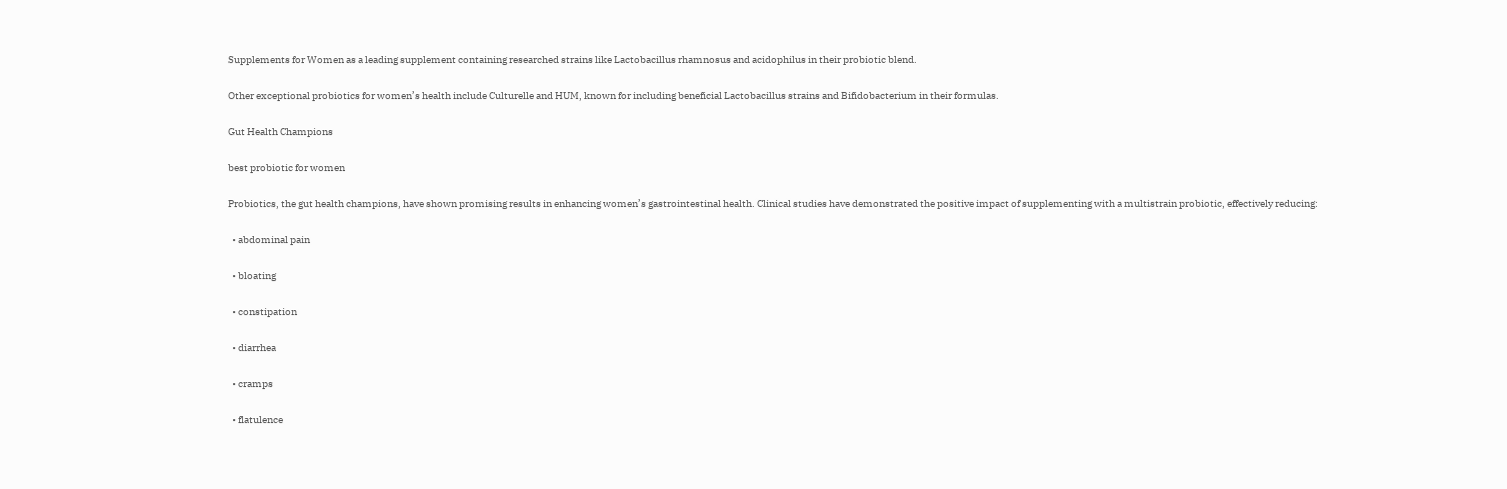Supplements for Women as a leading supplement containing researched strains like Lactobacillus rhamnosus and acidophilus in their probiotic blend.

Other exceptional probiotics for women’s health include Culturelle and HUM, known for including beneficial Lactobacillus strains and Bifidobacterium in their formulas.

Gut Health Champions

best probiotic for women

Probiotics, the gut health champions, have shown promising results in enhancing women’s gastrointestinal health. Clinical studies have demonstrated the positive impact of supplementing with a multistrain probiotic, effectively reducing:

  • abdominal pain

  • bloating

  • constipation

  • diarrhea

  • cramps

  • flatulence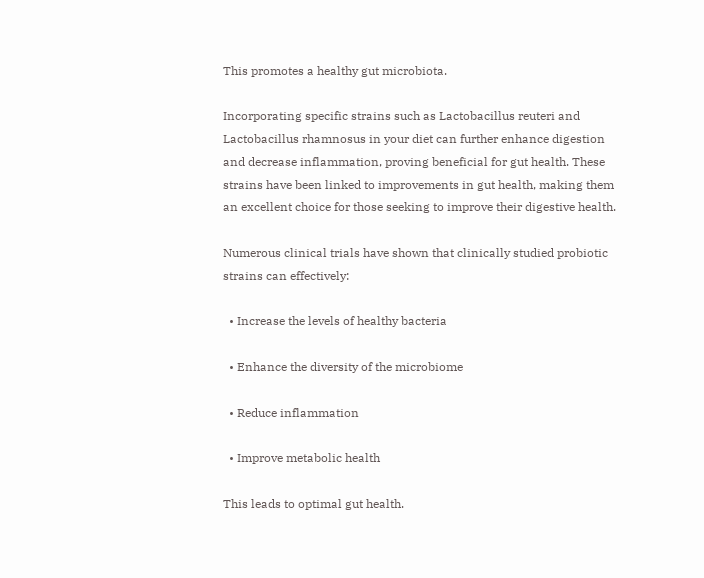This promotes a healthy gut microbiota.

Incorporating specific strains such as Lactobacillus reuteri and Lactobacillus rhamnosus in your diet can further enhance digestion and decrease inflammation, proving beneficial for gut health. These strains have been linked to improvements in gut health, making them an excellent choice for those seeking to improve their digestive health.

Numerous clinical trials have shown that clinically studied probiotic strains can effectively:

  • Increase the levels of healthy bacteria

  • Enhance the diversity of the microbiome

  • Reduce inflammation

  • Improve metabolic health

This leads to optimal gut health.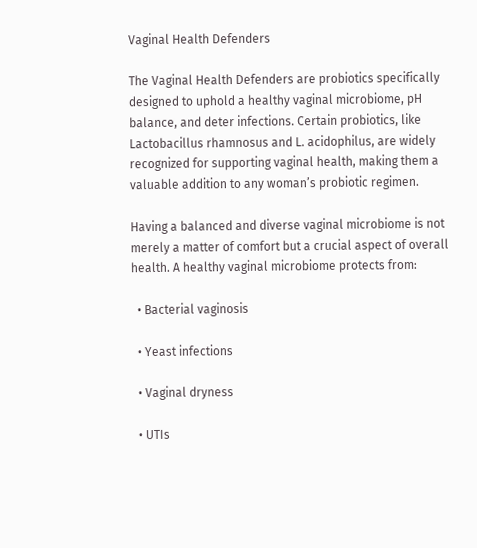Vaginal Health Defenders

The Vaginal Health Defenders are probiotics specifically designed to uphold a healthy vaginal microbiome, pH balance, and deter infections. Certain probiotics, like Lactobacillus rhamnosus and L. acidophilus, are widely recognized for supporting vaginal health, making them a valuable addition to any woman’s probiotic regimen.

Having a balanced and diverse vaginal microbiome is not merely a matter of comfort but a crucial aspect of overall health. A healthy vaginal microbiome protects from:

  • Bacterial vaginosis

  • Yeast infections

  • Vaginal dryness

  • UTIs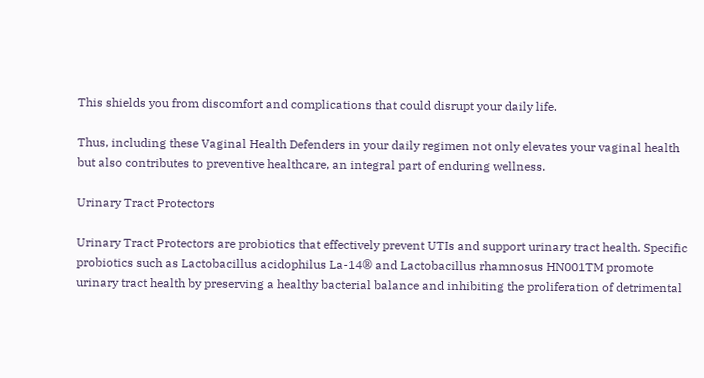This shields you from discomfort and complications that could disrupt your daily life.

Thus, including these Vaginal Health Defenders in your daily regimen not only elevates your vaginal health but also contributes to preventive healthcare, an integral part of enduring wellness.

Urinary Tract Protectors

Urinary Tract Protectors are probiotics that effectively prevent UTIs and support urinary tract health. Specific probiotics such as Lactobacillus acidophilus La-14® and Lactobacillus rhamnosus HN001TM promote urinary tract health by preserving a healthy bacterial balance and inhibiting the proliferation of detrimental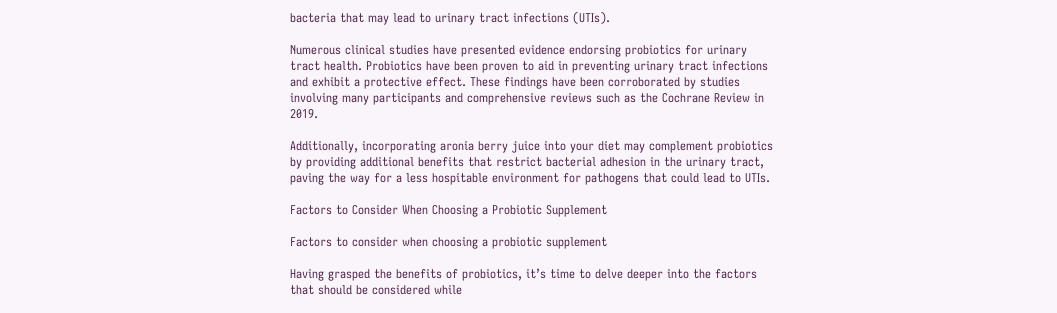bacteria that may lead to urinary tract infections (UTIs).

Numerous clinical studies have presented evidence endorsing probiotics for urinary tract health. Probiotics have been proven to aid in preventing urinary tract infections and exhibit a protective effect. These findings have been corroborated by studies involving many participants and comprehensive reviews such as the Cochrane Review in 2019.

Additionally, incorporating aronia berry juice into your diet may complement probiotics by providing additional benefits that restrict bacterial adhesion in the urinary tract, paving the way for a less hospitable environment for pathogens that could lead to UTIs.

Factors to Consider When Choosing a Probiotic Supplement

Factors to consider when choosing a probiotic supplement

Having grasped the benefits of probiotics, it’s time to delve deeper into the factors that should be considered while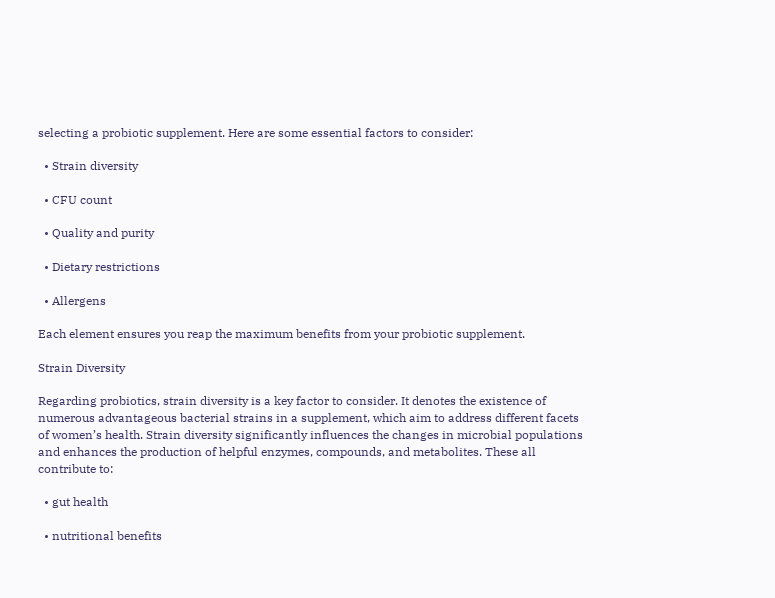selecting a probiotic supplement. Here are some essential factors to consider:

  • Strain diversity

  • CFU count

  • Quality and purity

  • Dietary restrictions

  • Allergens

Each element ensures you reap the maximum benefits from your probiotic supplement.

Strain Diversity

Regarding probiotics, strain diversity is a key factor to consider. It denotes the existence of numerous advantageous bacterial strains in a supplement, which aim to address different facets of women’s health. Strain diversity significantly influences the changes in microbial populations and enhances the production of helpful enzymes, compounds, and metabolites. These all contribute to:

  • gut health

  • nutritional benefits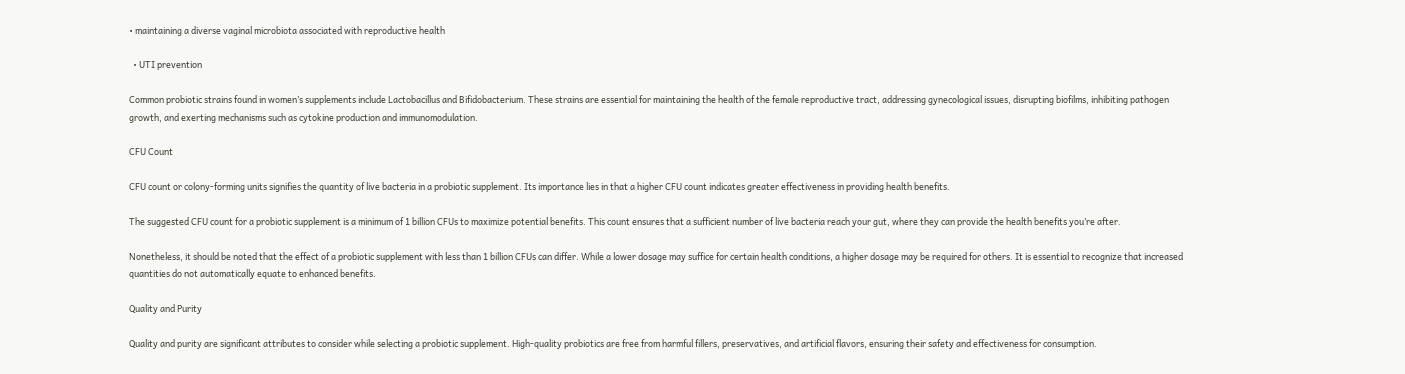• maintaining a diverse vaginal microbiota associated with reproductive health

  • UTI prevention

Common probiotic strains found in women’s supplements include Lactobacillus and Bifidobacterium. These strains are essential for maintaining the health of the female reproductive tract, addressing gynecological issues, disrupting biofilms, inhibiting pathogen growth, and exerting mechanisms such as cytokine production and immunomodulation.

CFU Count

CFU count or colony-forming units signifies the quantity of live bacteria in a probiotic supplement. Its importance lies in that a higher CFU count indicates greater effectiveness in providing health benefits.

The suggested CFU count for a probiotic supplement is a minimum of 1 billion CFUs to maximize potential benefits. This count ensures that a sufficient number of live bacteria reach your gut, where they can provide the health benefits you’re after.

Nonetheless, it should be noted that the effect of a probiotic supplement with less than 1 billion CFUs can differ. While a lower dosage may suffice for certain health conditions, a higher dosage may be required for others. It is essential to recognize that increased quantities do not automatically equate to enhanced benefits.

Quality and Purity

Quality and purity are significant attributes to consider while selecting a probiotic supplement. High-quality probiotics are free from harmful fillers, preservatives, and artificial flavors, ensuring their safety and effectiveness for consumption.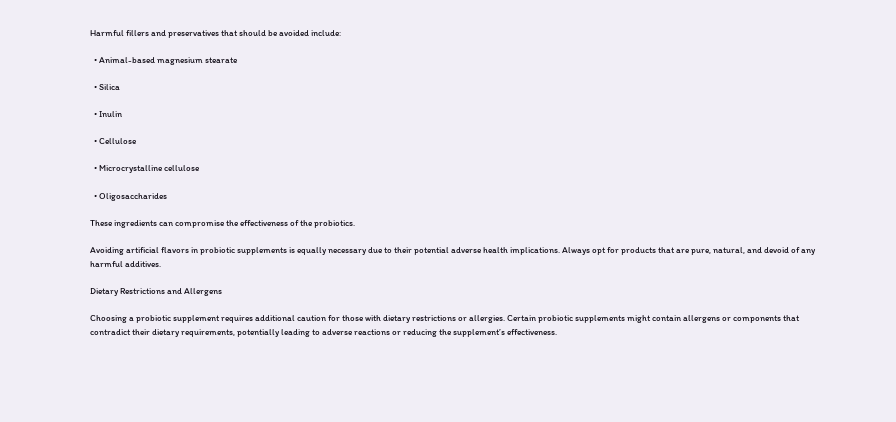Harmful fillers and preservatives that should be avoided include:

  • Animal-based magnesium stearate

  • Silica

  • Inulin

  • Cellulose

  • Microcrystalline cellulose

  • Oligosaccharides

These ingredients can compromise the effectiveness of the probiotics.

Avoiding artificial flavors in probiotic supplements is equally necessary due to their potential adverse health implications. Always opt for products that are pure, natural, and devoid of any harmful additives.

Dietary Restrictions and Allergens

Choosing a probiotic supplement requires additional caution for those with dietary restrictions or allergies. Certain probiotic supplements might contain allergens or components that contradict their dietary requirements, potentially leading to adverse reactions or reducing the supplement’s effectiveness.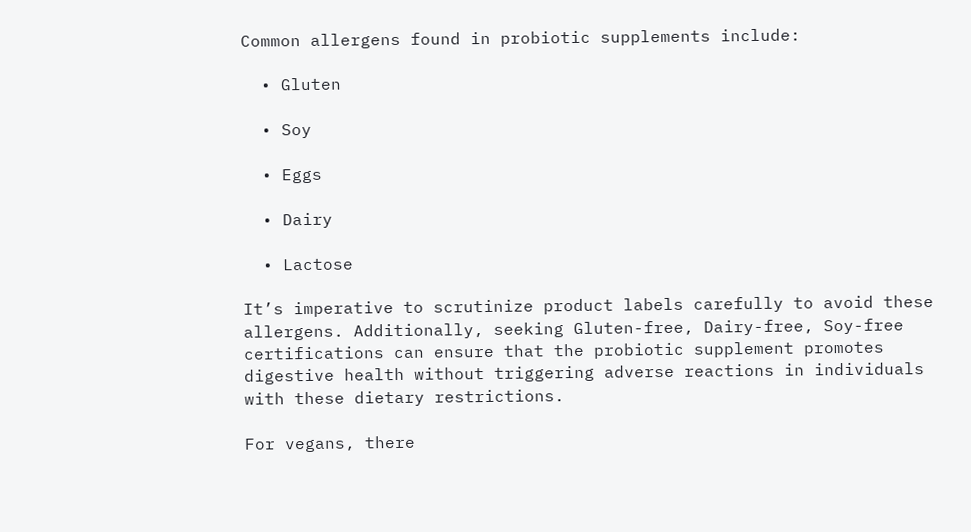Common allergens found in probiotic supplements include:

  • Gluten

  • Soy

  • Eggs

  • Dairy

  • Lactose

It’s imperative to scrutinize product labels carefully to avoid these allergens. Additionally, seeking Gluten-free, Dairy-free, Soy-free certifications can ensure that the probiotic supplement promotes digestive health without triggering adverse reactions in individuals with these dietary restrictions.

For vegans, there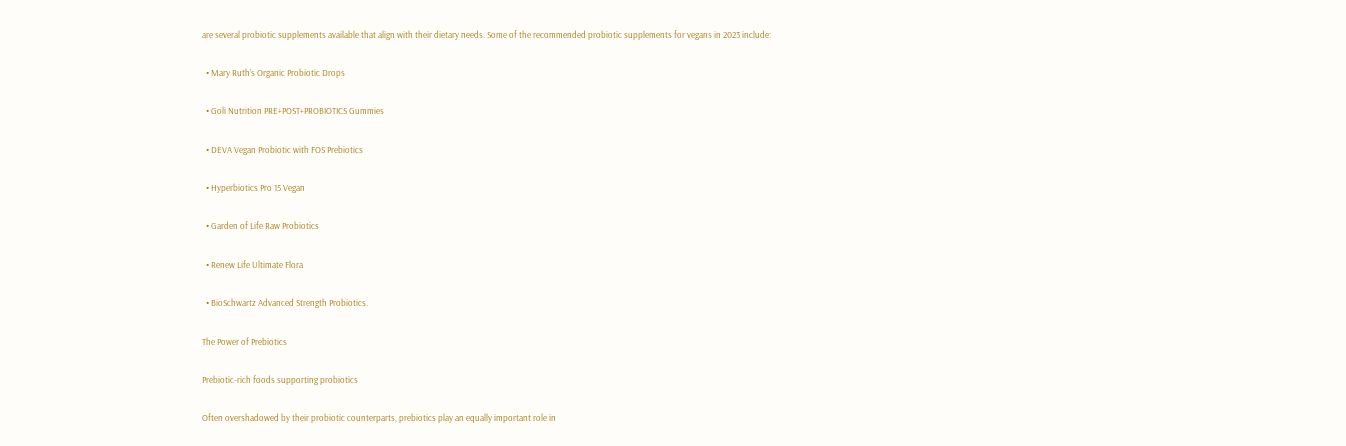are several probiotic supplements available that align with their dietary needs. Some of the recommended probiotic supplements for vegans in 2023 include:

  • Mary Ruth’s Organic Probiotic Drops

  • Goli Nutrition PRE+POST+PROBIOTICS Gummies

  • DEVA Vegan Probiotic with FOS Prebiotics

  • Hyperbiotics Pro 15 Vegan

  • Garden of Life Raw Probiotics

  • Renew Life Ultimate Flora

  • BioSchwartz Advanced Strength Probiotics.

The Power of Prebiotics

Prebiotic-rich foods supporting probiotics

Often overshadowed by their probiotic counterparts, prebiotics play an equally important role in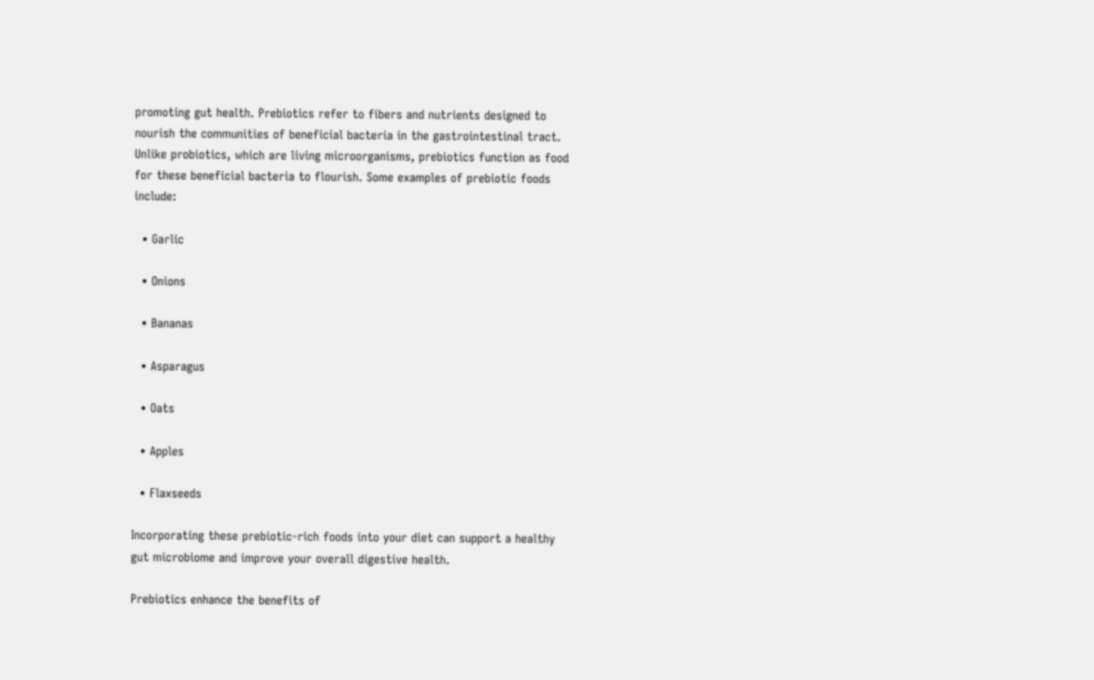promoting gut health. Prebiotics refer to fibers and nutrients designed to nourish the communities of beneficial bacteria in the gastrointestinal tract. Unlike probiotics, which are living microorganisms, prebiotics function as food for these beneficial bacteria to flourish. Some examples of prebiotic foods include:

  • Garlic

  • Onions

  • Bananas

  • Asparagus

  • Oats

  • Apples

  • Flaxseeds

Incorporating these prebiotic-rich foods into your diet can support a healthy gut microbiome and improve your overall digestive health.

Prebiotics enhance the benefits of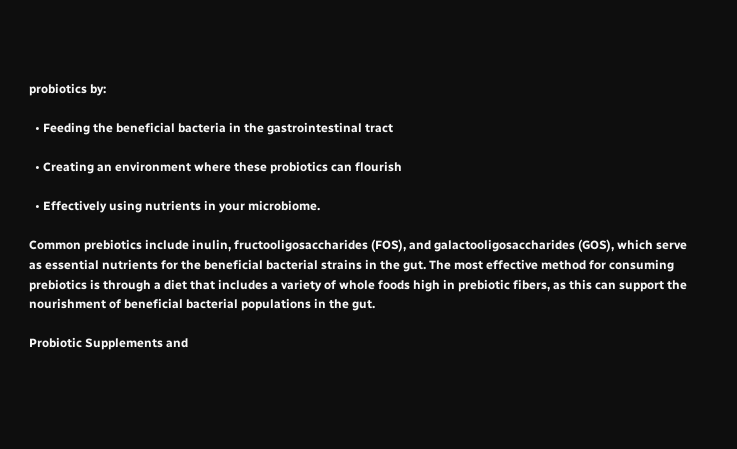probiotics by:

  • Feeding the beneficial bacteria in the gastrointestinal tract

  • Creating an environment where these probiotics can flourish

  • Effectively using nutrients in your microbiome.

Common prebiotics include inulin, fructooligosaccharides (FOS), and galactooligosaccharides (GOS), which serve as essential nutrients for the beneficial bacterial strains in the gut. The most effective method for consuming prebiotics is through a diet that includes a variety of whole foods high in prebiotic fibers, as this can support the nourishment of beneficial bacterial populations in the gut.

Probiotic Supplements and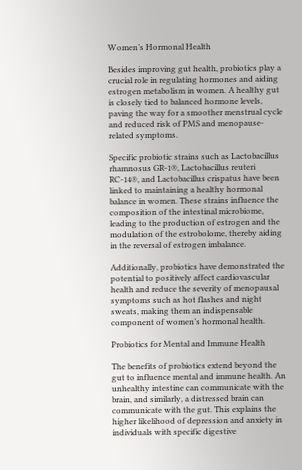Women’s Hormonal Health

Besides improving gut health, probiotics play a crucial role in regulating hormones and aiding estrogen metabolism in women. A healthy gut is closely tied to balanced hormone levels, paving the way for a smoother menstrual cycle and reduced risk of PMS and menopause-related symptoms.

Specific probiotic strains such as Lactobacillus rhamnosus GR-1®, Lactobacillus reuteri RC-14®, and Lactobacillus crispatus have been linked to maintaining a healthy hormonal balance in women. These strains influence the composition of the intestinal microbiome, leading to the production of estrogen and the modulation of the estrobolome, thereby aiding in the reversal of estrogen imbalance.

Additionally, probiotics have demonstrated the potential to positively affect cardiovascular health and reduce the severity of menopausal symptoms such as hot flashes and night sweats, making them an indispensable component of women’s hormonal health.

Probiotics for Mental and Immune Health

The benefits of probiotics extend beyond the gut to influence mental and immune health. An unhealthy intestine can communicate with the brain, and similarly, a distressed brain can communicate with the gut. This explains the higher likelihood of depression and anxiety in individuals with specific digestive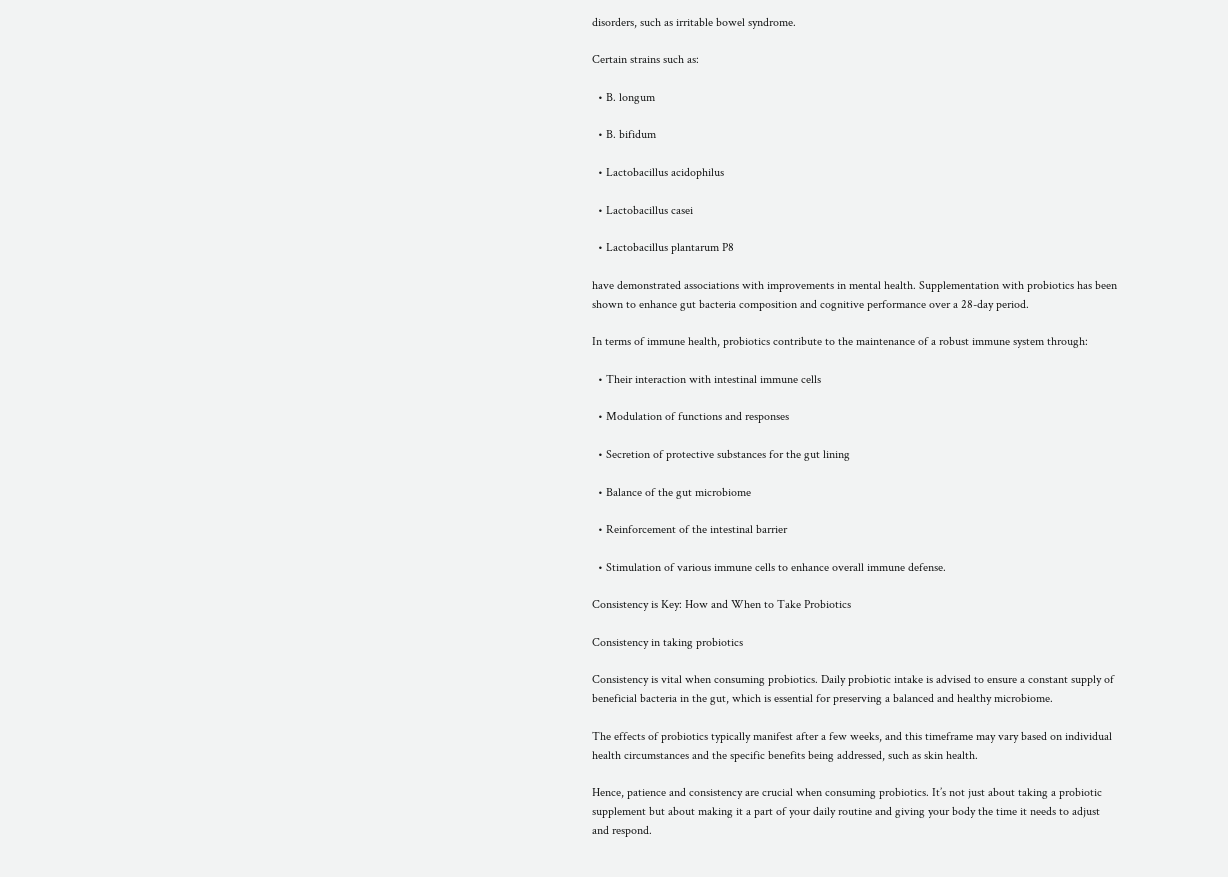disorders, such as irritable bowel syndrome.

Certain strains such as:

  • B. longum

  • B. bifidum

  • Lactobacillus acidophilus

  • Lactobacillus casei

  • Lactobacillus plantarum P8

have demonstrated associations with improvements in mental health. Supplementation with probiotics has been shown to enhance gut bacteria composition and cognitive performance over a 28-day period.

In terms of immune health, probiotics contribute to the maintenance of a robust immune system through:

  • Their interaction with intestinal immune cells

  • Modulation of functions and responses

  • Secretion of protective substances for the gut lining

  • Balance of the gut microbiome

  • Reinforcement of the intestinal barrier

  • Stimulation of various immune cells to enhance overall immune defense.

Consistency is Key: How and When to Take Probiotics

Consistency in taking probiotics

Consistency is vital when consuming probiotics. Daily probiotic intake is advised to ensure a constant supply of beneficial bacteria in the gut, which is essential for preserving a balanced and healthy microbiome.

The effects of probiotics typically manifest after a few weeks, and this timeframe may vary based on individual health circumstances and the specific benefits being addressed, such as skin health.

Hence, patience and consistency are crucial when consuming probiotics. It’s not just about taking a probiotic supplement but about making it a part of your daily routine and giving your body the time it needs to adjust and respond.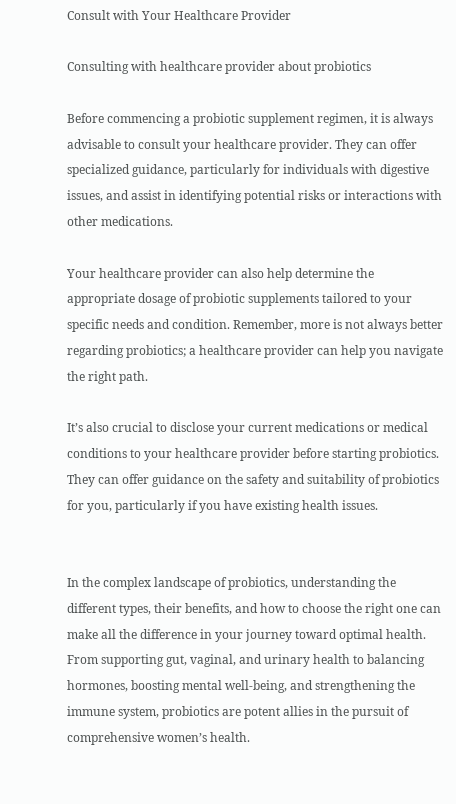Consult with Your Healthcare Provider

Consulting with healthcare provider about probiotics

Before commencing a probiotic supplement regimen, it is always advisable to consult your healthcare provider. They can offer specialized guidance, particularly for individuals with digestive issues, and assist in identifying potential risks or interactions with other medications.

Your healthcare provider can also help determine the appropriate dosage of probiotic supplements tailored to your specific needs and condition. Remember, more is not always better regarding probiotics; a healthcare provider can help you navigate the right path.

It’s also crucial to disclose your current medications or medical conditions to your healthcare provider before starting probiotics. They can offer guidance on the safety and suitability of probiotics for you, particularly if you have existing health issues.


In the complex landscape of probiotics, understanding the different types, their benefits, and how to choose the right one can make all the difference in your journey toward optimal health. From supporting gut, vaginal, and urinary health to balancing hormones, boosting mental well-being, and strengthening the immune system, probiotics are potent allies in the pursuit of comprehensive women’s health.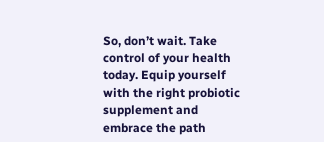So, don’t wait. Take control of your health today. Equip yourself with the right probiotic supplement and embrace the path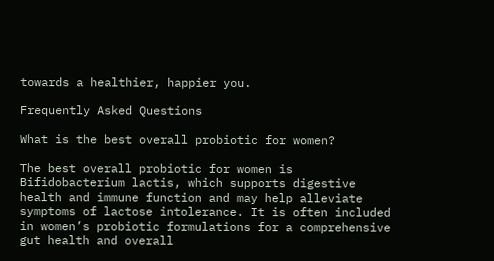towards a healthier, happier you.

Frequently Asked Questions

What is the best overall probiotic for women?

The best overall probiotic for women is Bifidobacterium lactis, which supports digestive health and immune function and may help alleviate symptoms of lactose intolerance. It is often included in women’s probiotic formulations for a comprehensive gut health and overall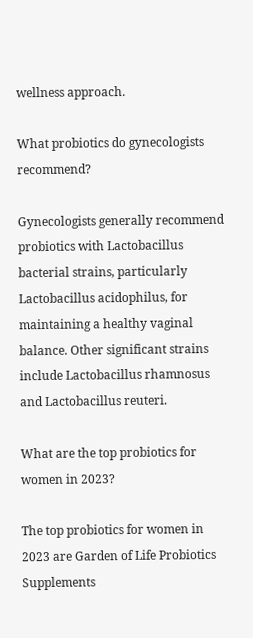wellness approach.

What probiotics do gynecologists recommend?

Gynecologists generally recommend probiotics with Lactobacillus bacterial strains, particularly Lactobacillus acidophilus, for maintaining a healthy vaginal balance. Other significant strains include Lactobacillus rhamnosus and Lactobacillus reuteri.

What are the top probiotics for women in 2023?

The top probiotics for women in 2023 are Garden of Life Probiotics Supplements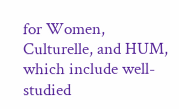for Women, Culturelle, and HUM, which include well-studied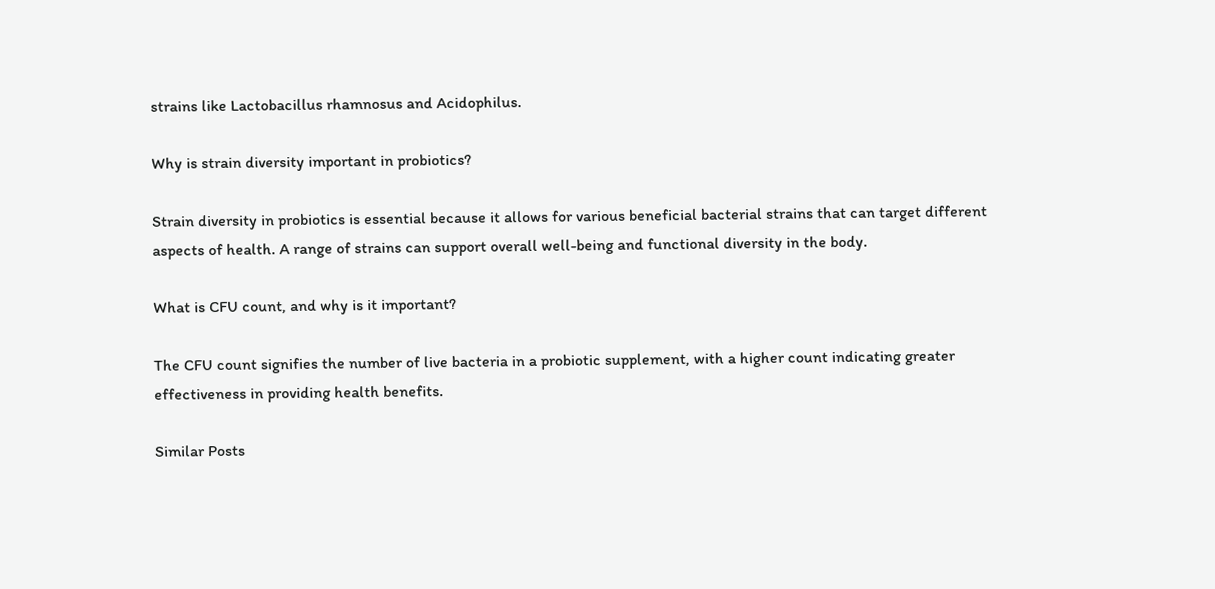strains like Lactobacillus rhamnosus and Acidophilus.

Why is strain diversity important in probiotics?

Strain diversity in probiotics is essential because it allows for various beneficial bacterial strains that can target different aspects of health. A range of strains can support overall well-being and functional diversity in the body.

What is CFU count, and why is it important?

The CFU count signifies the number of live bacteria in a probiotic supplement, with a higher count indicating greater effectiveness in providing health benefits.

Similar Posts